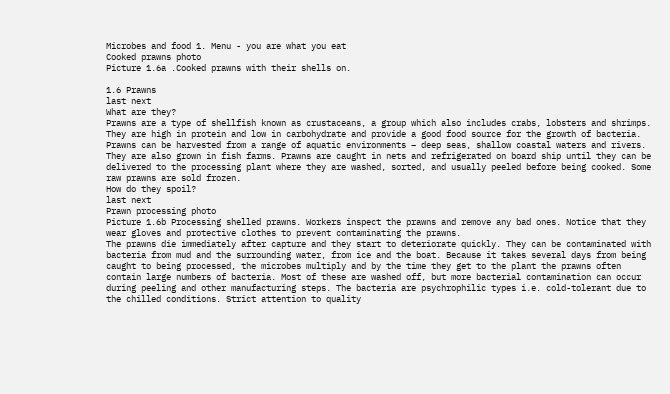Microbes and food 1. Menu - you are what you eat
Cooked prawns photo
Picture 1.6a .Cooked prawns with their shells on.

1.6 Prawns
last next
What are they?
Prawns are a type of shellfish known as crustaceans, a group which also includes crabs, lobsters and shrimps. They are high in protein and low in carbohydrate and provide a good food source for the growth of bacteria. Prawns can be harvested from a range of aquatic environments – deep seas, shallow coastal waters and rivers. They are also grown in fish farms. Prawns are caught in nets and refrigerated on board ship until they can be delivered to the processing plant where they are washed, sorted, and usually peeled before being cooked. Some raw prawns are sold frozen.
How do they spoil?
last next
Prawn processing photo
Picture 1.6b Processing shelled prawns. Workers inspect the prawns and remove any bad ones. Notice that they wear gloves and protective clothes to prevent contaminating the prawns.
The prawns die immediately after capture and they start to deteriorate quickly. They can be contaminated with bacteria from mud and the surrounding water, from ice and the boat. Because it takes several days from being caught to being processed, the microbes multiply and by the time they get to the plant the prawns often contain large numbers of bacteria. Most of these are washed off, but more bacterial contamination can occur during peeling and other manufacturing steps. The bacteria are psychrophilic types i.e. cold-tolerant due to the chilled conditions. Strict attention to quality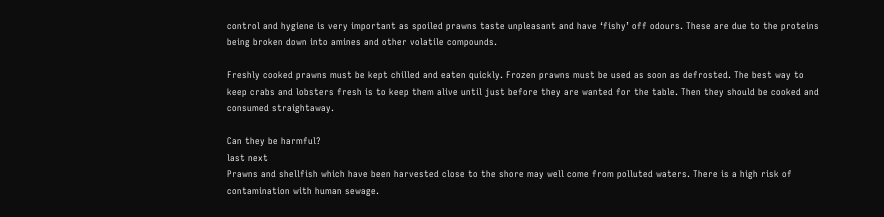control and hygiene is very important as spoiled prawns taste unpleasant and have ‘fishy’ off odours. These are due to the proteins being broken down into amines and other volatile compounds.

Freshly cooked prawns must be kept chilled and eaten quickly. Frozen prawns must be used as soon as defrosted. The best way to keep crabs and lobsters fresh is to keep them alive until just before they are wanted for the table. Then they should be cooked and consumed straightaway.

Can they be harmful?
last next
Prawns and shellfish which have been harvested close to the shore may well come from polluted waters. There is a high risk of contamination with human sewage.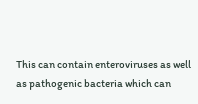This can contain enteroviruses as well as pathogenic bacteria which can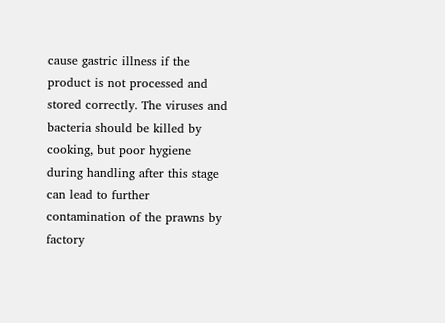cause gastric illness if the product is not processed and stored correctly. The viruses and bacteria should be killed by cooking, but poor hygiene during handling after this stage can lead to further contamination of the prawns by factory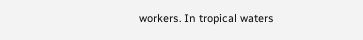workers. In tropical waters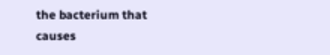the bacterium that causes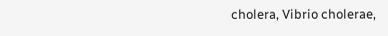cholera, Vibrio cholerae,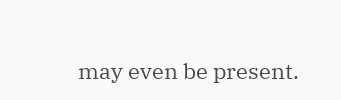may even be present.